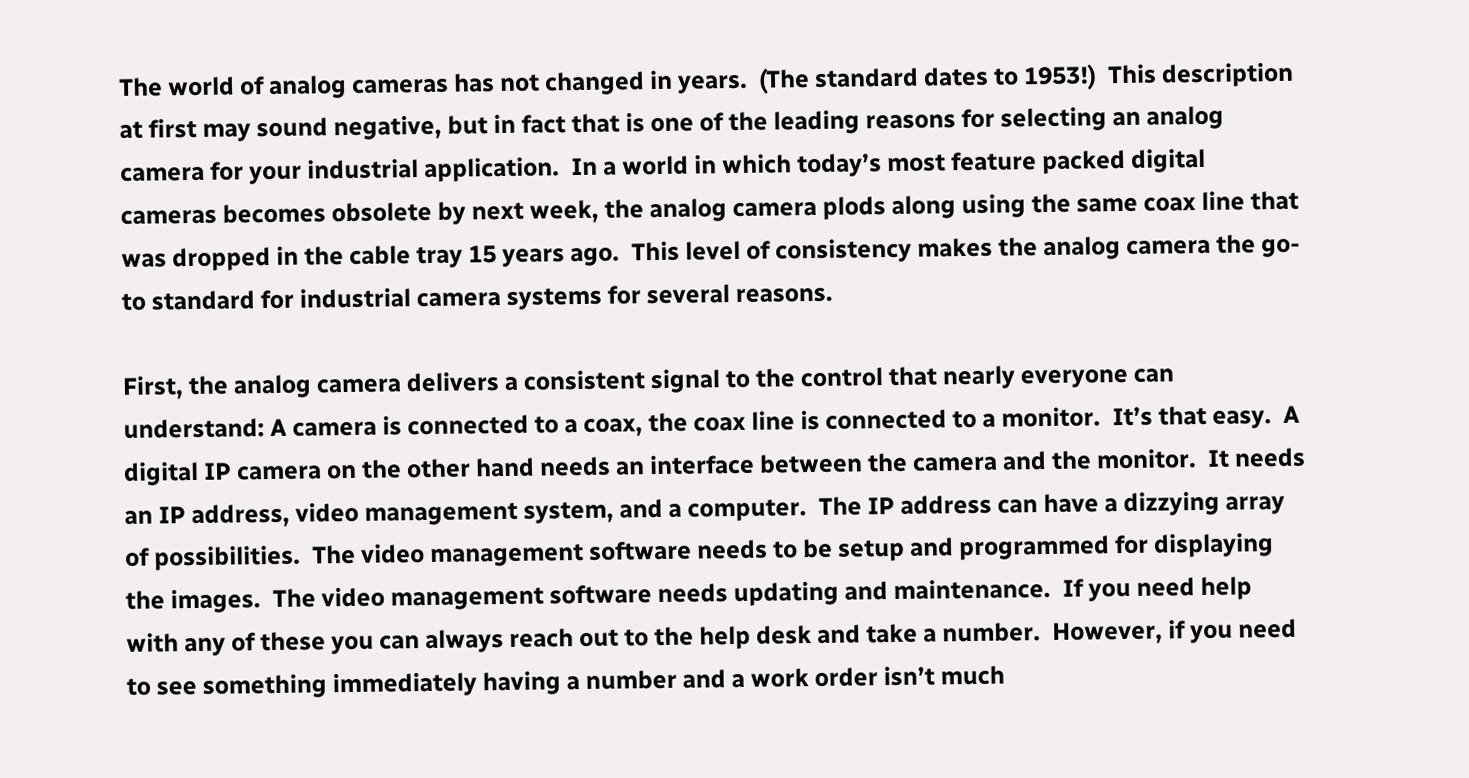The world of analog cameras has not changed in years.  (The standard dates to 1953!)  This description at first may sound negative, but in fact that is one of the leading reasons for selecting an analog camera for your industrial application.  In a world in which today’s most feature packed digital cameras becomes obsolete by next week, the analog camera plods along using the same coax line that was dropped in the cable tray 15 years ago.  This level of consistency makes the analog camera the go-to standard for industrial camera systems for several reasons.

First, the analog camera delivers a consistent signal to the control that nearly everyone can understand: A camera is connected to a coax, the coax line is connected to a monitor.  It’s that easy.  A digital IP camera on the other hand needs an interface between the camera and the monitor.  It needs an IP address, video management system, and a computer.  The IP address can have a dizzying array of possibilities.  The video management software needs to be setup and programmed for displaying the images.  The video management software needs updating and maintenance.  If you need help with any of these you can always reach out to the help desk and take a number.  However, if you need to see something immediately having a number and a work order isn’t much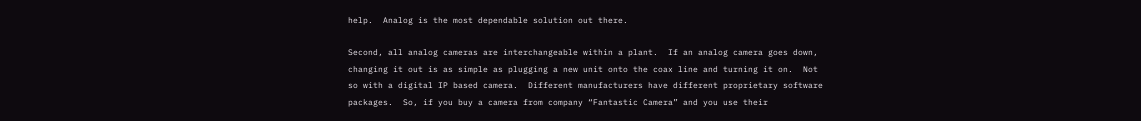help.  Analog is the most dependable solution out there.

Second, all analog cameras are interchangeable within a plant.  If an analog camera goes down, changing it out is as simple as plugging a new unit onto the coax line and turning it on.  Not so with a digital IP based camera.  Different manufacturers have different proprietary software packages.  So, if you buy a camera from company “Fantastic Camera” and you use their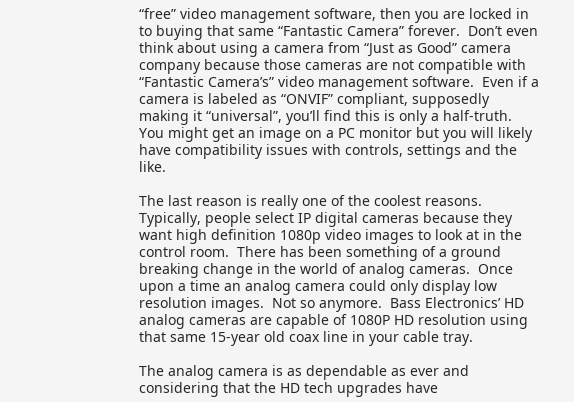“free” video management software, then you are locked in to buying that same “Fantastic Camera” forever.  Don’t even think about using a camera from “Just as Good” camera company because those cameras are not compatible with “Fantastic Camera’s” video management software.  Even if a camera is labeled as “ONVIF” compliant, supposedly making it “universal”, you’ll find this is only a half-truth.  You might get an image on a PC monitor but you will likely have compatibility issues with controls, settings and the like.

The last reason is really one of the coolest reasons.  Typically, people select IP digital cameras because they want high definition 1080p video images to look at in the control room.  There has been something of a ground breaking change in the world of analog cameras.  Once upon a time an analog camera could only display low resolution images.  Not so anymore.  Bass Electronics’ HD analog cameras are capable of 1080P HD resolution using that same 15-year old coax line in your cable tray.

The analog camera is as dependable as ever and considering that the HD tech upgrades have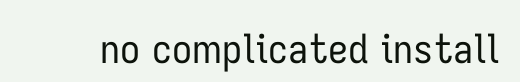no complicated install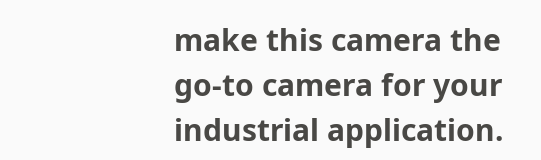make this camera the go-to camera for your industrial application.